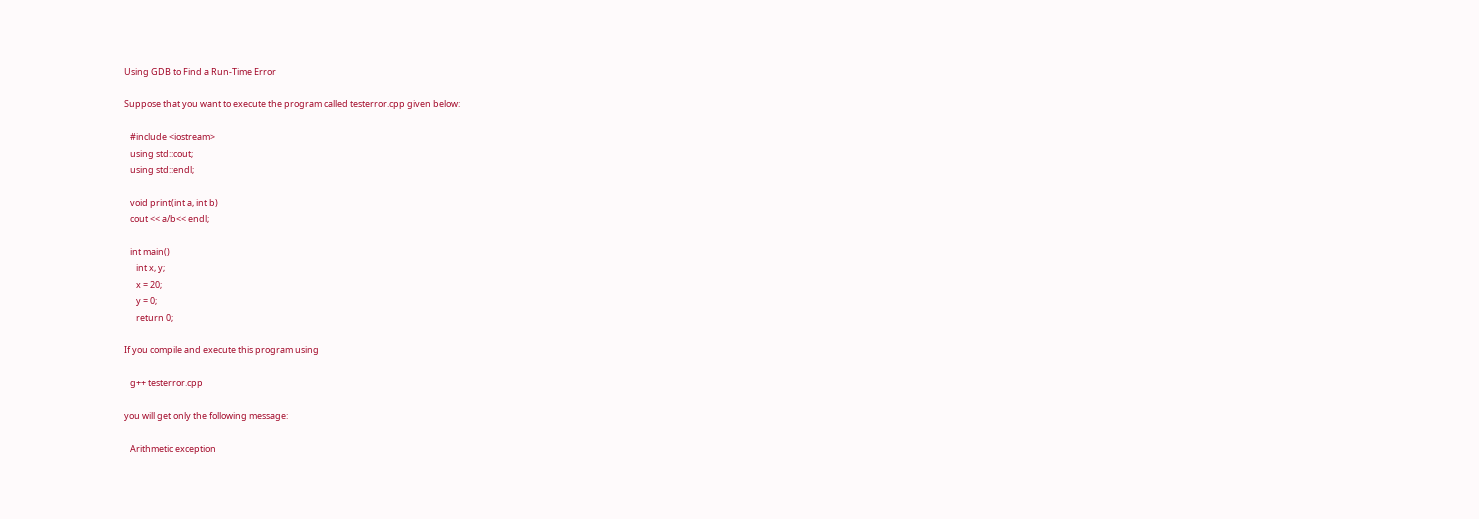Using GDB to Find a Run-Time Error

Suppose that you want to execute the program called testerror.cpp given below:

   #include <iostream>
   using std::cout;
   using std::endl;

   void print(int a, int b)
   cout << a/b<< endl;

   int main()
      int x, y;
      x = 20;
      y = 0;
      return 0;

If you compile and execute this program using

   g++ testerror.cpp

you will get only the following message:

   Arithmetic exception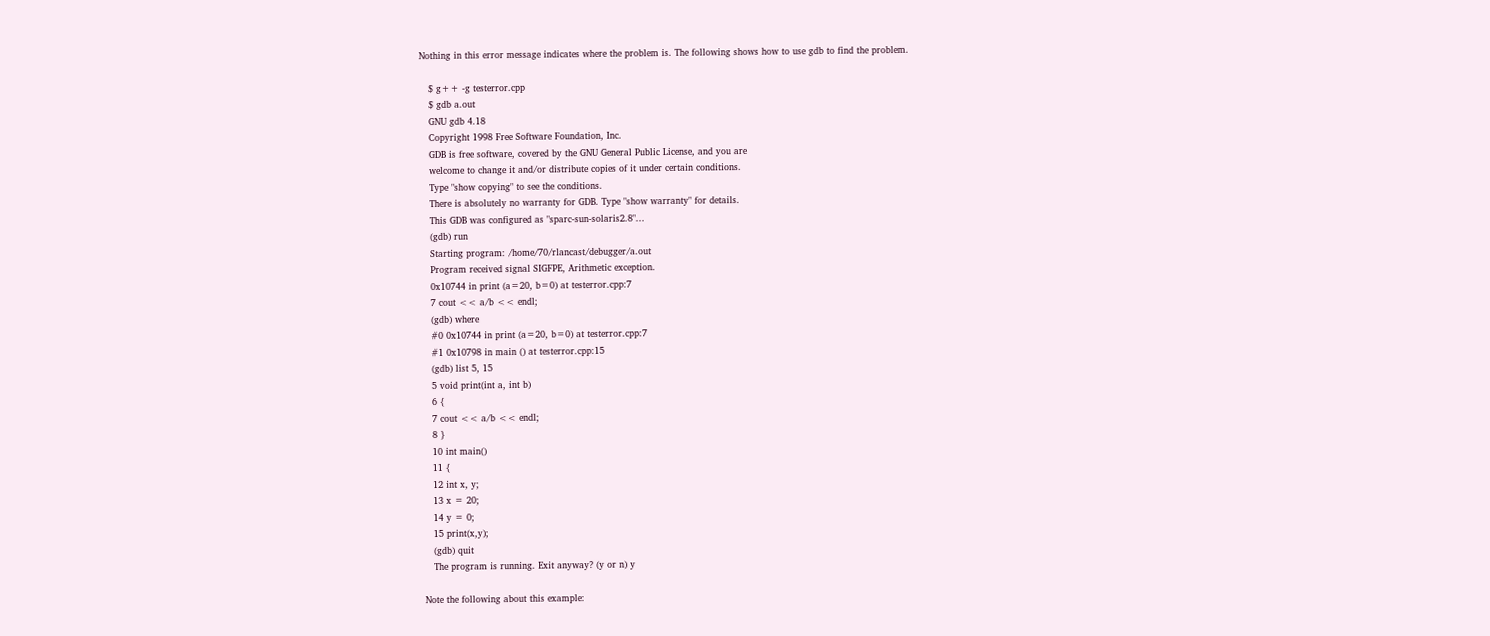Nothing in this error message indicates where the problem is. The following shows how to use gdb to find the problem.

   $ g++ -g testerror.cpp
   $ gdb a.out
   GNU gdb 4.18
   Copyright 1998 Free Software Foundation, Inc.
   GDB is free software, covered by the GNU General Public License, and you are
   welcome to change it and/or distribute copies of it under certain conditions.
   Type "show copying" to see the conditions.
   There is absolutely no warranty for GDB. Type "show warranty" for details.
   This GDB was configured as "sparc-sun-solaris2.8"...
   (gdb) run
   Starting program: /home/70/rlancast/debugger/a.out
   Program received signal SIGFPE, Arithmetic exception.
   0x10744 in print (a=20, b=0) at testerror.cpp:7
   7 cout << a/b << endl;
   (gdb) where
   #0 0x10744 in print (a=20, b=0) at testerror.cpp:7
   #1 0x10798 in main () at testerror.cpp:15
   (gdb) list 5, 15
   5 void print(int a, int b)
   6 {
   7 cout << a/b << endl;
   8 }
   10 int main()
   11 {
   12 int x, y;
   13 x = 20;
   14 y = 0;
   15 print(x,y);
   (gdb) quit
   The program is running. Exit anyway? (y or n) y

Note the following about this example: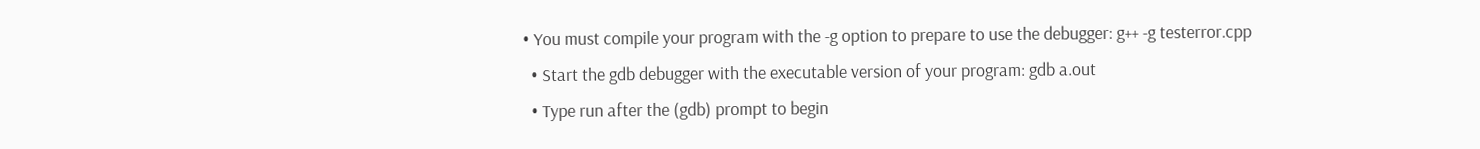• You must compile your program with the -g option to prepare to use the debugger: g++ -g testerror.cpp
  • Start the gdb debugger with the executable version of your program: gdb a.out
  • Type run after the (gdb) prompt to begin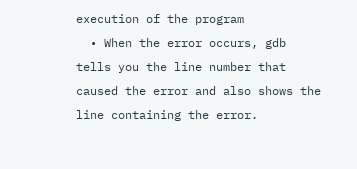execution of the program
  • When the error occurs, gdb tells you the line number that caused the error and also shows the line containing the error.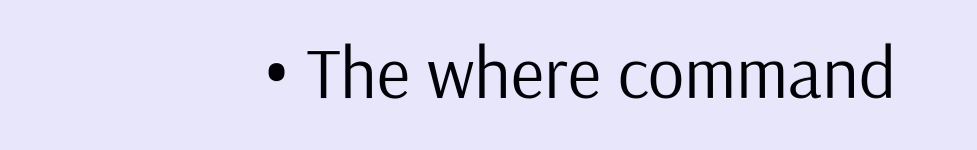• The where command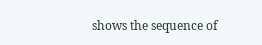shows the sequence of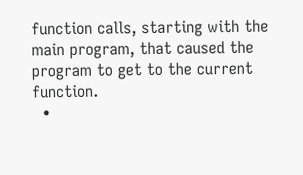function calls, starting with the main program, that caused the program to get to the current function.
  •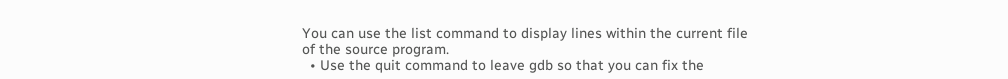You can use the list command to display lines within the current file of the source program.
  • Use the quit command to leave gdb so that you can fix the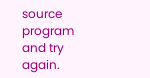source program and try again.